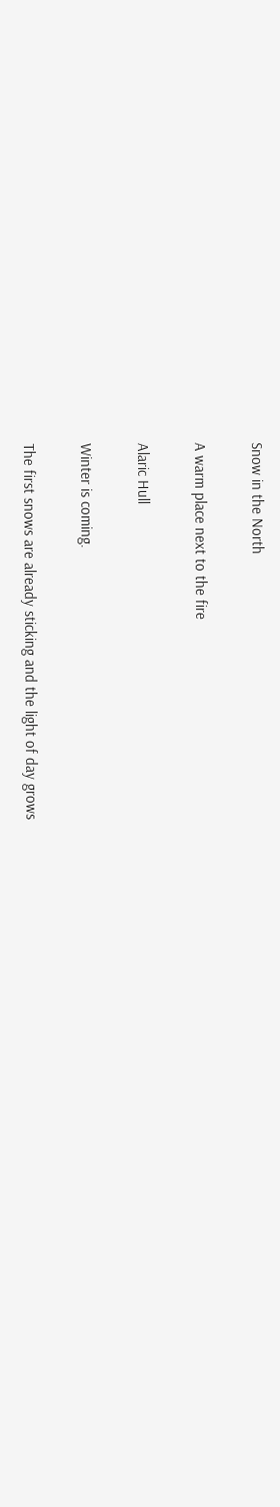Snow in the North

A warm place next to the fire

Alaric Hull

Winter is coming.

The first snows are already sticking and the light of day grows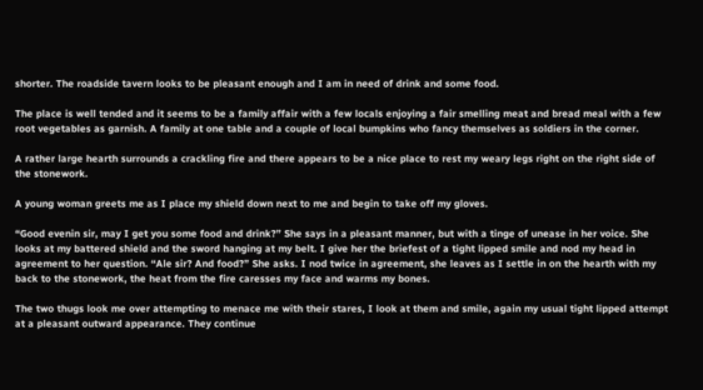shorter. The roadside tavern looks to be pleasant enough and I am in need of drink and some food.

The place is well tended and it seems to be a family affair with a few locals enjoying a fair smelling meat and bread meal with a few root vegetables as garnish. A family at one table and a couple of local bumpkins who fancy themselves as soldiers in the corner.

A rather large hearth surrounds a crackling fire and there appears to be a nice place to rest my weary legs right on the right side of the stonework.

A young woman greets me as I place my shield down next to me and begin to take off my gloves.

“Good evenin sir, may I get you some food and drink?” She says in a pleasant manner, but with a tinge of unease in her voice. She looks at my battered shield and the sword hanging at my belt. I give her the briefest of a tight lipped smile and nod my head in agreement to her question. “Ale sir? And food?” She asks. I nod twice in agreement, she leaves as I settle in on the hearth with my back to the stonework, the heat from the fire caresses my face and warms my bones.

The two thugs look me over attempting to menace me with their stares, I look at them and smile, again my usual tight lipped attempt at a pleasant outward appearance. They continue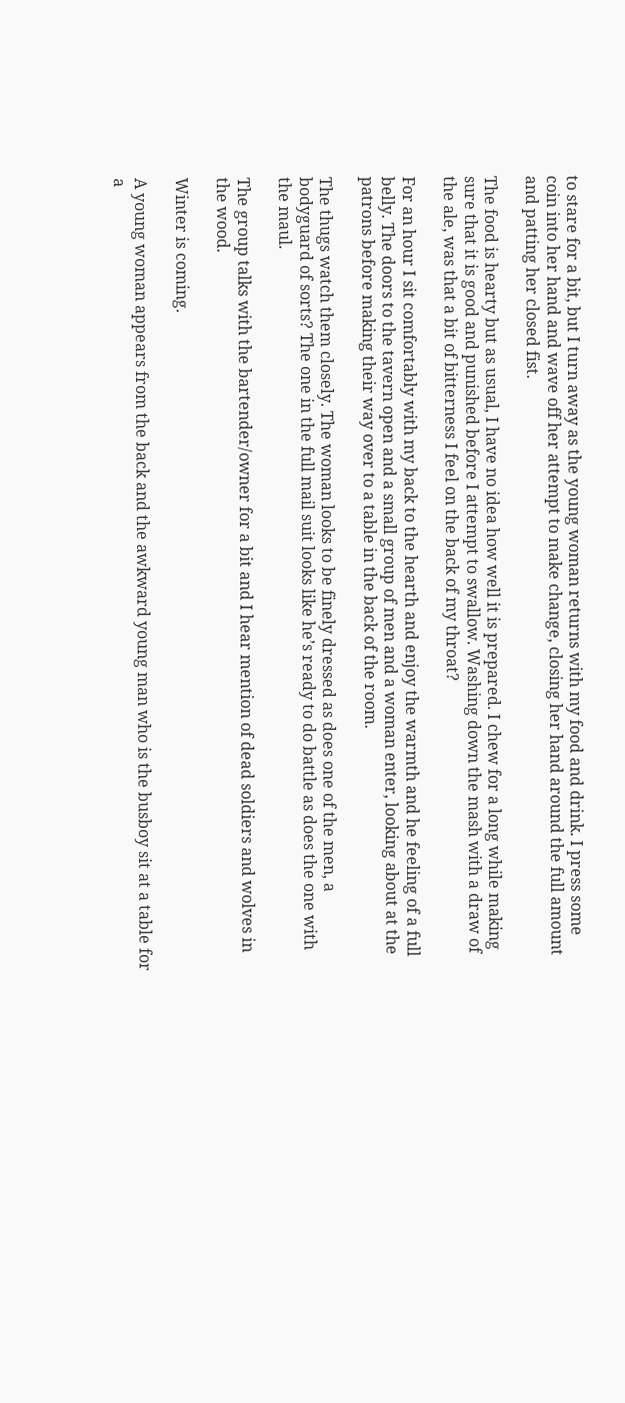to stare for a bit, but I turn away as the young woman returns with my food and drink. I press some coin into her hand and wave off her attempt to make change, closing her hand around the full amount and patting her closed fist.

The food is hearty but as usual, I have no idea how well it is prepared. I chew for a long while making sure that it is good and punished before I attempt to swallow. Washing down the mash with a draw of the ale, was that a bit of bitterness I feel on the back of my throat?

For an hour I sit comfortably with my back to the hearth and enjoy the warmth and he feeling of a full belly. The doors to the tavern open and a small group of men and a woman enter, looking about at the patrons before making their way over to a table in the back of the room.

The thugs watch them closely. The woman looks to be finely dressed as does one of the men, a bodyguard of sorts? The one in the full mail suit looks like he’s ready to do battle as does the one with the maul.

The group talks with the bartender/owner for a bit and I hear mention of dead soldiers and wolves in the wood.

Winter is coming.

A young woman appears from the back and the awkward young man who is the busboy sit at a table for a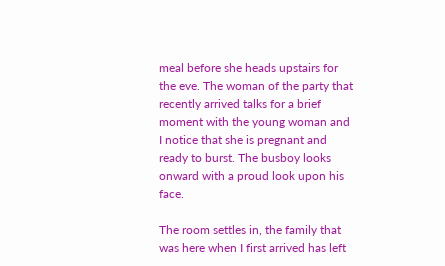meal before she heads upstairs for the eve. The woman of the party that recently arrived talks for a brief moment with the young woman and I notice that she is pregnant and ready to burst. The busboy looks onward with a proud look upon his face.

The room settles in, the family that was here when I first arrived has left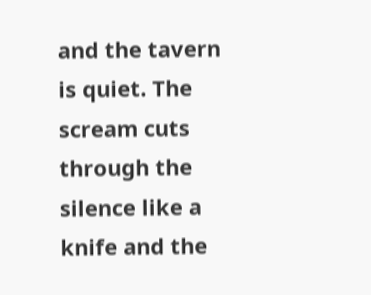and the tavern is quiet. The scream cuts through the silence like a knife and the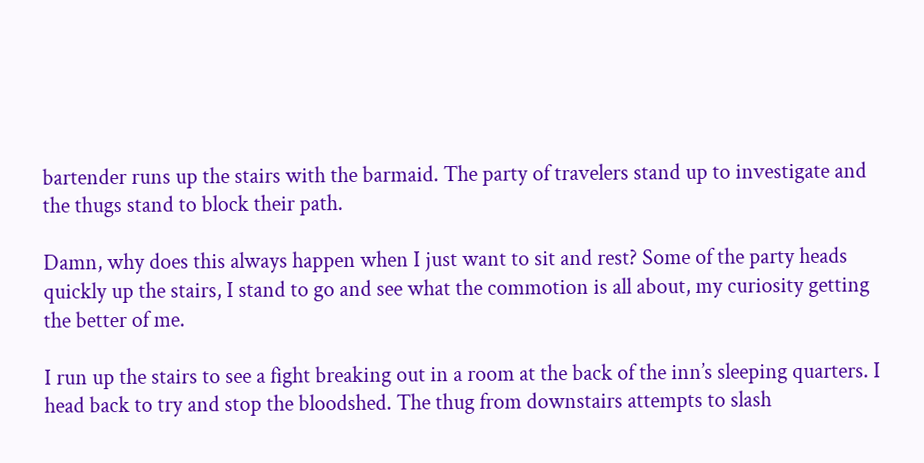bartender runs up the stairs with the barmaid. The party of travelers stand up to investigate and the thugs stand to block their path.

Damn, why does this always happen when I just want to sit and rest? Some of the party heads quickly up the stairs, I stand to go and see what the commotion is all about, my curiosity getting the better of me.

I run up the stairs to see a fight breaking out in a room at the back of the inn’s sleeping quarters. I head back to try and stop the bloodshed. The thug from downstairs attempts to slash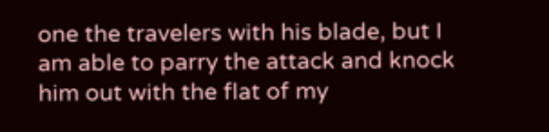one the travelers with his blade, but I am able to parry the attack and knock him out with the flat of my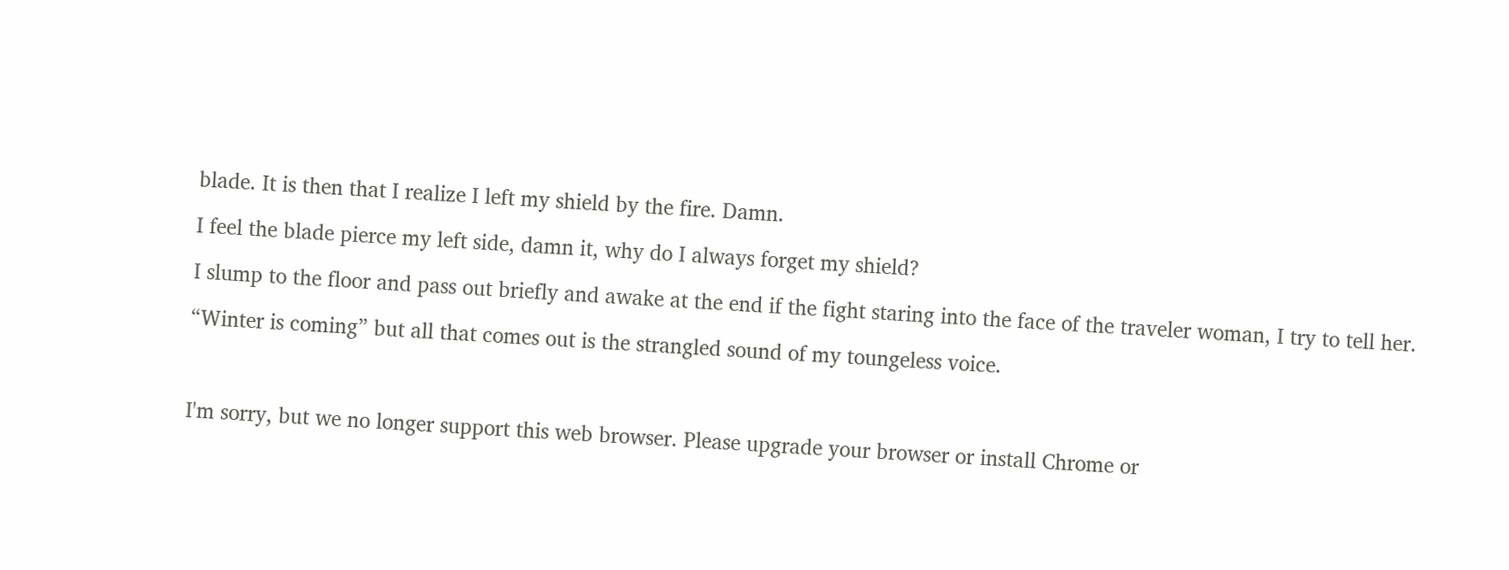blade. It is then that I realize I left my shield by the fire. Damn.

I feel the blade pierce my left side, damn it, why do I always forget my shield?

I slump to the floor and pass out briefly and awake at the end if the fight staring into the face of the traveler woman, I try to tell her.

“Winter is coming” but all that comes out is the strangled sound of my toungeless voice.



I'm sorry, but we no longer support this web browser. Please upgrade your browser or install Chrome or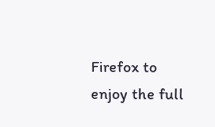Firefox to enjoy the full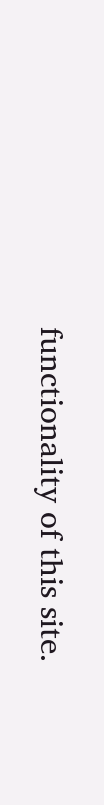functionality of this site.